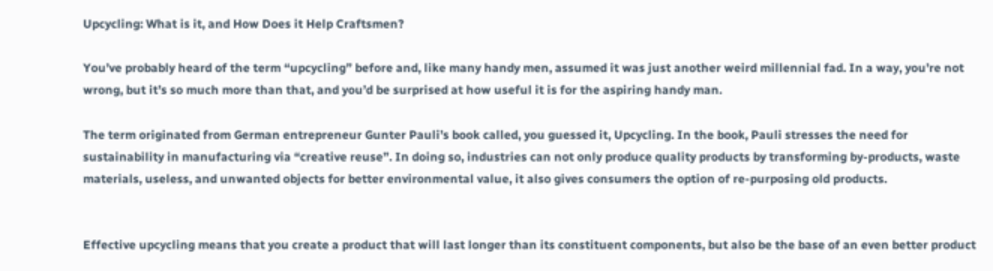Upcycling: What is it, and How Does it Help Craftsmen?

You’ve probably heard of the term “upcycling” before and, like many handy men, assumed it was just another weird millennial fad. In a way, you’re not wrong, but it’s so much more than that, and you’d be surprised at how useful it is for the aspiring handy man.

The term originated from German entrepreneur Gunter Pauli’s book called, you guessed it, Upcycling. In the book, Pauli stresses the need for sustainability in manufacturing via “creative reuse”. In doing so, industries can not only produce quality products by transforming by-products, waste materials, useless, and unwanted objects for better environmental value, it also gives consumers the option of re-purposing old products.


Effective upcycling means that you create a product that will last longer than its constituent components, but also be the base of an even better product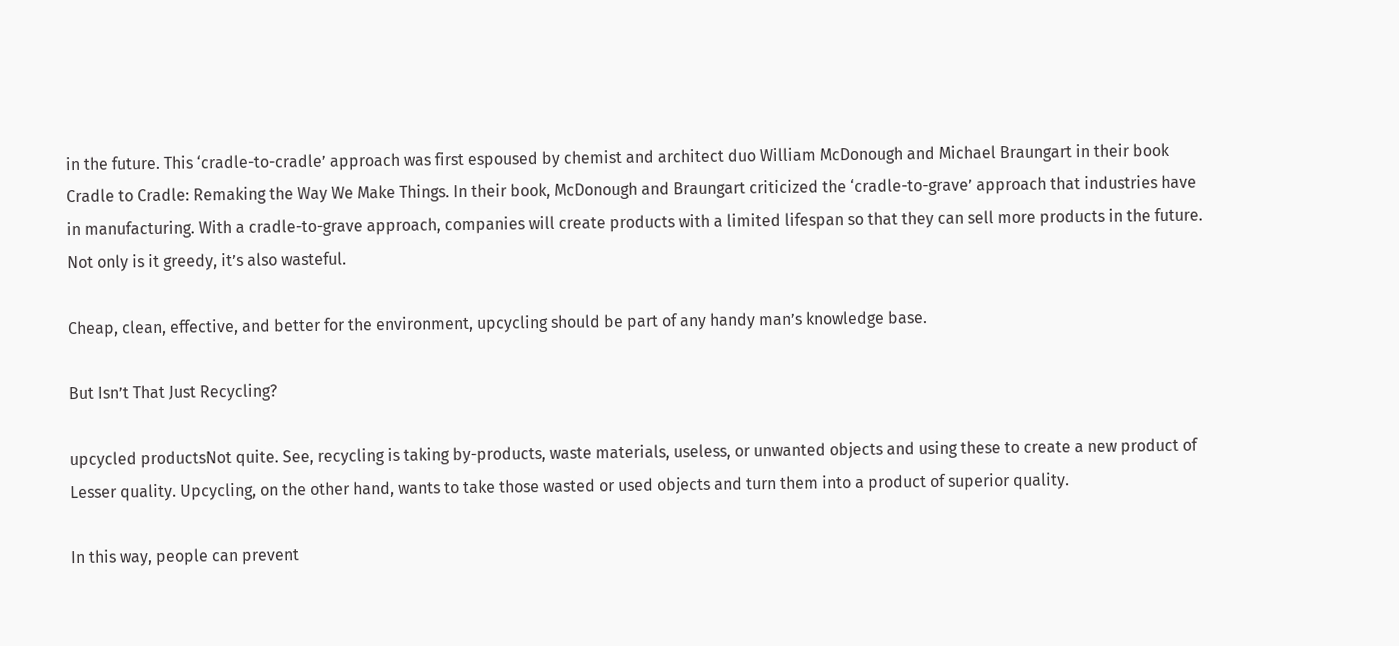in the future. This ‘cradle-to-cradle’ approach was first espoused by chemist and architect duo William McDonough and Michael Braungart in their book Cradle to Cradle: Remaking the Way We Make Things. In their book, McDonough and Braungart criticized the ‘cradle-to-grave’ approach that industries have in manufacturing. With a cradle-to-grave approach, companies will create products with a limited lifespan so that they can sell more products in the future. Not only is it greedy, it’s also wasteful.

Cheap, clean, effective, and better for the environment, upcycling should be part of any handy man’s knowledge base.

But Isn’t That Just Recycling?

upcycled productsNot quite. See, recycling is taking by-products, waste materials, useless, or unwanted objects and using these to create a new product of Lesser quality. Upcycling, on the other hand, wants to take those wasted or used objects and turn them into a product of superior quality.

In this way, people can prevent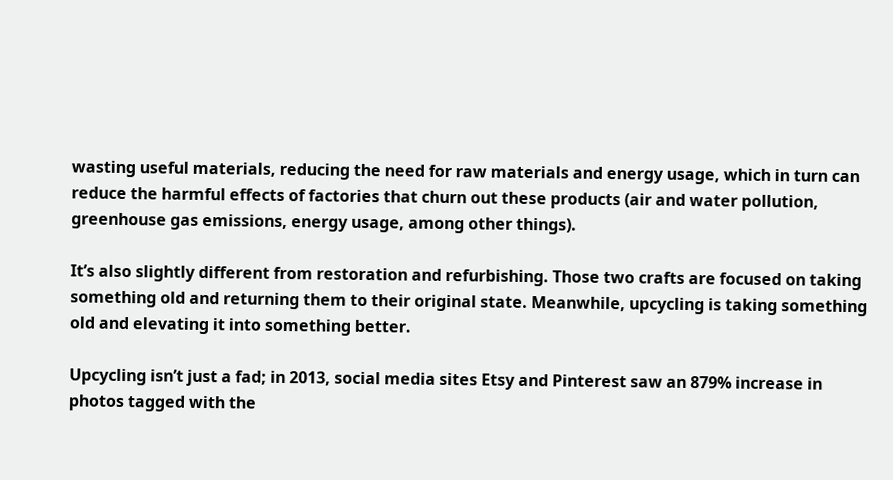wasting useful materials, reducing the need for raw materials and energy usage, which in turn can reduce the harmful effects of factories that churn out these products (air and water pollution, greenhouse gas emissions, energy usage, among other things).

It’s also slightly different from restoration and refurbishing. Those two crafts are focused on taking something old and returning them to their original state. Meanwhile, upcycling is taking something old and elevating it into something better.

Upcycling isn’t just a fad; in 2013, social media sites Etsy and Pinterest saw an 879% increase in photos tagged with the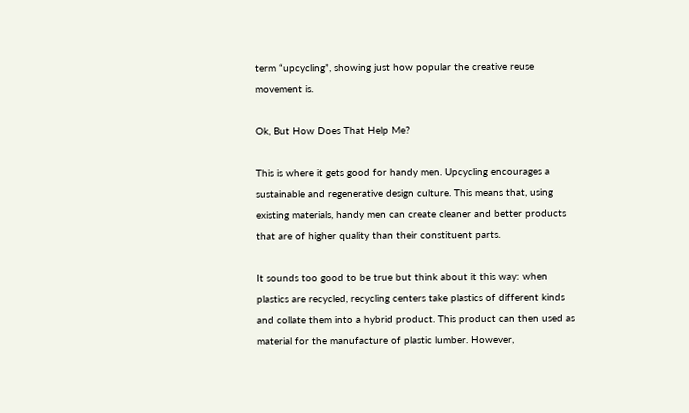term “upcycling”, showing just how popular the creative reuse movement is.

Ok, But How Does That Help Me?

This is where it gets good for handy men. Upcycling encourages a sustainable and regenerative design culture. This means that, using existing materials, handy men can create cleaner and better products that are of higher quality than their constituent parts.

It sounds too good to be true but think about it this way: when plastics are recycled, recycling centers take plastics of different kinds and collate them into a hybrid product. This product can then used as material for the manufacture of plastic lumber. However,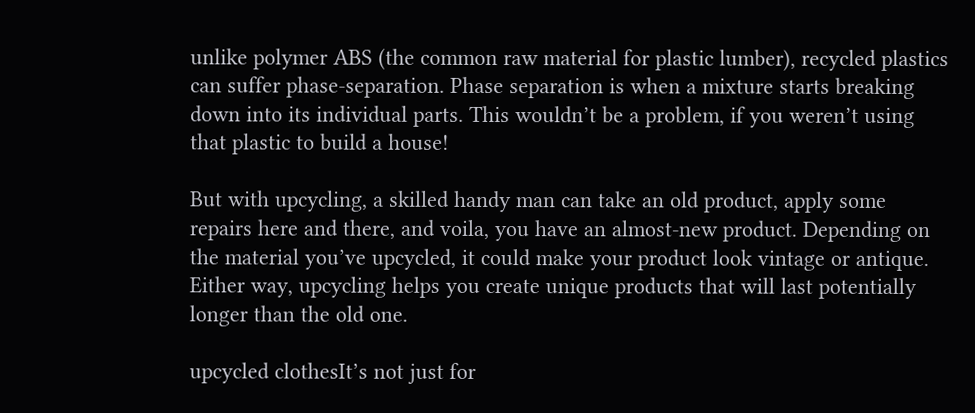unlike polymer ABS (the common raw material for plastic lumber), recycled plastics can suffer phase-separation. Phase separation is when a mixture starts breaking down into its individual parts. This wouldn’t be a problem, if you weren’t using that plastic to build a house!

But with upcycling, a skilled handy man can take an old product, apply some repairs here and there, and voila, you have an almost-new product. Depending on the material you’ve upcycled, it could make your product look vintage or antique. Either way, upcycling helps you create unique products that will last potentially longer than the old one.

upcycled clothesIt’s not just for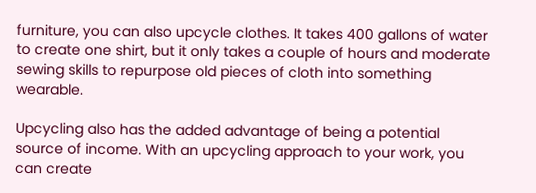furniture, you can also upcycle clothes. It takes 400 gallons of water to create one shirt, but it only takes a couple of hours and moderate sewing skills to repurpose old pieces of cloth into something wearable.

Upcycling also has the added advantage of being a potential source of income. With an upcycling approach to your work, you can create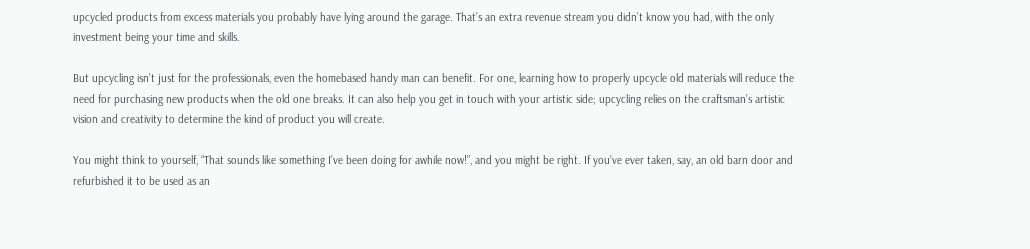upcycled products from excess materials you probably have lying around the garage. That’s an extra revenue stream you didn’t know you had, with the only investment being your time and skills.

But upcycling isn’t just for the professionals, even the homebased handy man can benefit. For one, learning how to properly upcycle old materials will reduce the need for purchasing new products when the old one breaks. It can also help you get in touch with your artistic side; upcycling relies on the craftsman’s artistic vision and creativity to determine the kind of product you will create.

You might think to yourself, “That sounds like something I’ve been doing for awhile now!”, and you might be right. If you’ve ever taken, say, an old barn door and refurbished it to be used as an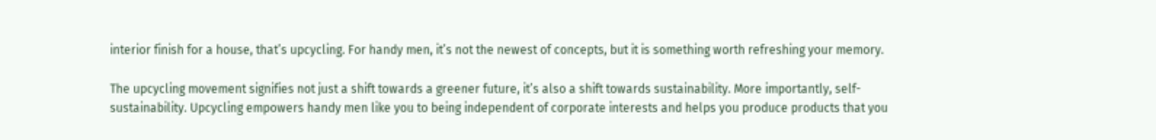interior finish for a house, that’s upcycling. For handy men, it’s not the newest of concepts, but it is something worth refreshing your memory.

The upcycling movement signifies not just a shift towards a greener future, it’s also a shift towards sustainability. More importantly, self-sustainability. Upcycling empowers handy men like you to being independent of corporate interests and helps you produce products that you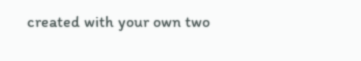created with your own two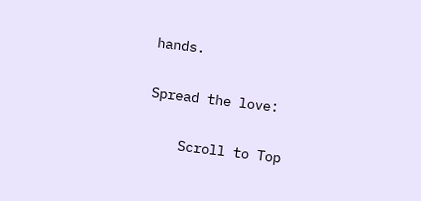hands.

Spread the love:

    Scroll to Top